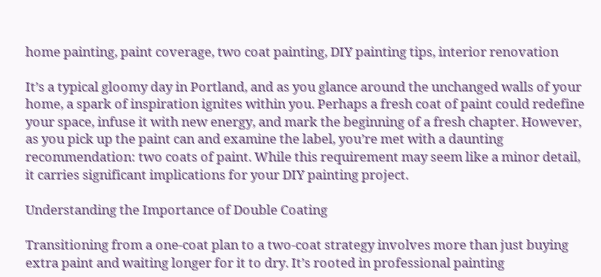home painting, paint coverage, two coat painting, DIY painting tips, interior renovation

It’s a typical gloomy day in Portland, and as you glance around the unchanged walls of your home, a spark of inspiration ignites within you. Perhaps a fresh coat of paint could redefine your space, infuse it with new energy, and mark the beginning of a fresh chapter. However, as you pick up the paint can and examine the label, you’re met with a daunting recommendation: two coats of paint. While this requirement may seem like a minor detail, it carries significant implications for your DIY painting project.

Understanding the Importance of Double Coating

Transitioning from a one-coat plan to a two-coat strategy involves more than just buying extra paint and waiting longer for it to dry. It’s rooted in professional painting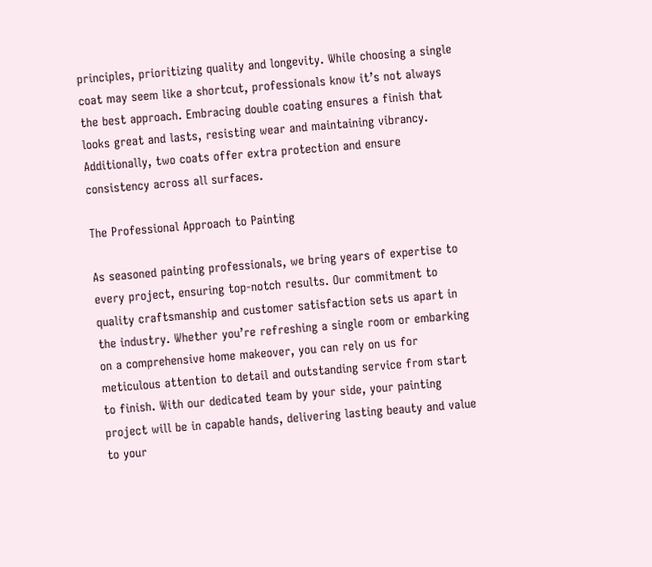principles, prioritizing quality and longevity. While choosing a single coat may seem like a shortcut, professionals know it’s not always the best approach. Embracing double coating ensures a finish that looks great and lasts, resisting wear and maintaining vibrancy. Additionally, two coats offer extra protection and ensure consistency across all surfaces.

The Professional Approach to Painting

As seasoned painting professionals, we bring years of expertise to every project, ensuring top-notch results. Our commitment to quality craftsmanship and customer satisfaction sets us apart in the industry. Whether you’re refreshing a single room or embarking on a comprehensive home makeover, you can rely on us for meticulous attention to detail and outstanding service from start to finish. With our dedicated team by your side, your painting project will be in capable hands, delivering lasting beauty and value to your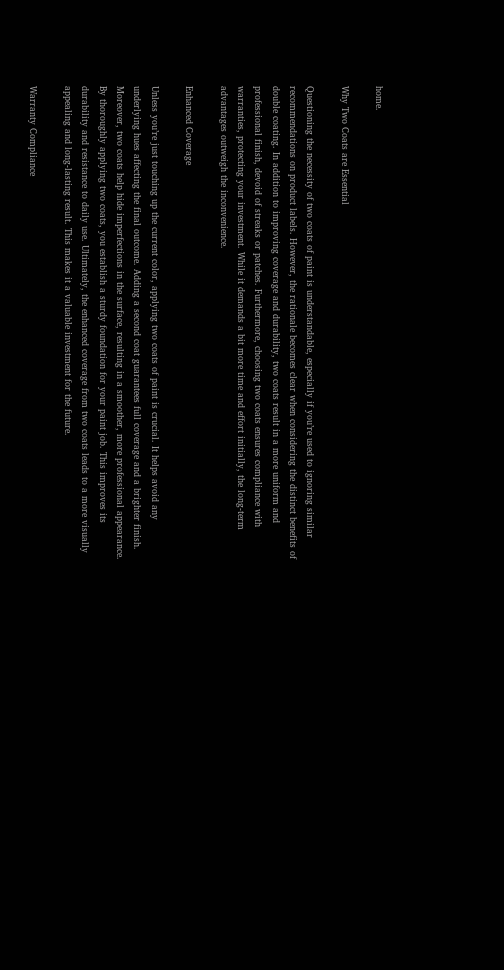home.

Why Two Coats are Essential

Questioning the necessity of two coats of paint is understandable, especially if you’re used to ignoring similar recommendations on product labels. However, the rationale becomes clear when considering the distinct benefits of double coating. In addition to improving coverage and durability, two coats result in a more uniform and professional finish, devoid of streaks or patches. Furthermore, choosing two coats ensures compliance with warranties, protecting your investment. While it demands a bit more time and effort initially, the long-term advantages outweigh the inconvenience.

Enhanced Coverage

Unless you’re just touching up the current color, applying two coats of paint is crucial. It helps avoid any underlying hues affecting the final outcome. Adding a second coat guarantees full coverage and a brighter finish. Moreover, two coats help hide imperfections in the surface, resulting in a smoother, more professional appearance. By thoroughly applying two coats, you establish a sturdy foundation for your paint job. This improves its durability and resistance to daily use. Ultimately, the enhanced coverage from two coats leads to a more visually appealing and long-lasting result. This makes it a valuable investment for the future.

Warranty Compliance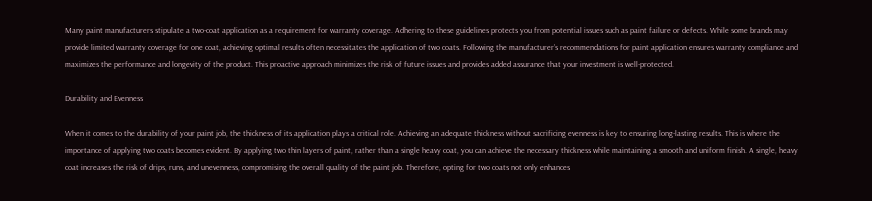Many paint manufacturers stipulate a two-coat application as a requirement for warranty coverage. Adhering to these guidelines protects you from potential issues such as paint failure or defects. While some brands may provide limited warranty coverage for one coat, achieving optimal results often necessitates the application of two coats. Following the manufacturer’s recommendations for paint application ensures warranty compliance and maximizes the performance and longevity of the product. This proactive approach minimizes the risk of future issues and provides added assurance that your investment is well-protected.

Durability and Evenness

When it comes to the durability of your paint job, the thickness of its application plays a critical role. Achieving an adequate thickness without sacrificing evenness is key to ensuring long-lasting results. This is where the importance of applying two coats becomes evident. By applying two thin layers of paint, rather than a single heavy coat, you can achieve the necessary thickness while maintaining a smooth and uniform finish. A single, heavy coat increases the risk of drips, runs, and unevenness, compromising the overall quality of the paint job. Therefore, opting for two coats not only enhances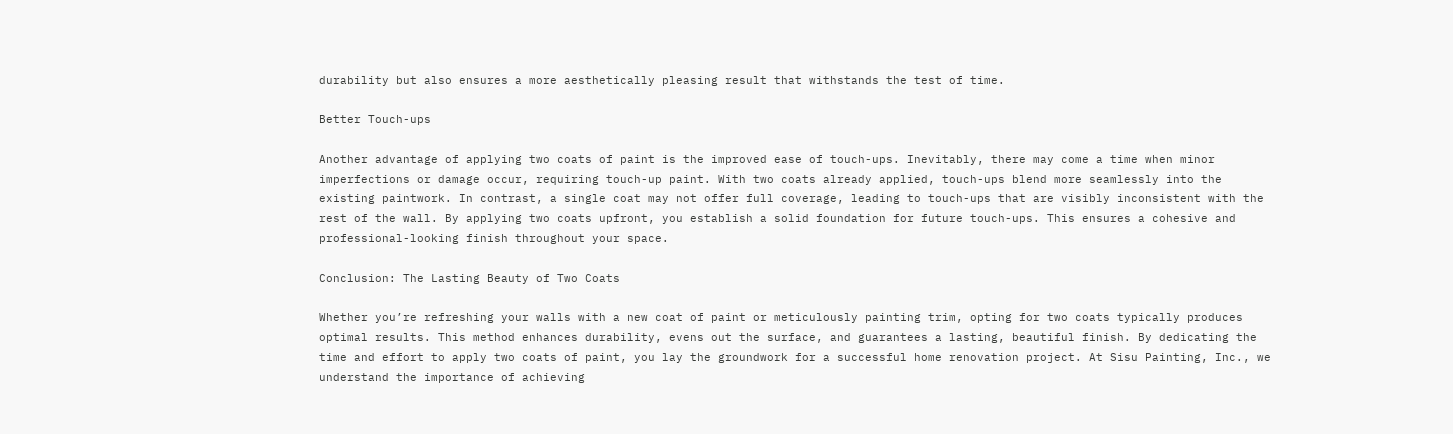durability but also ensures a more aesthetically pleasing result that withstands the test of time.

Better Touch-ups

Another advantage of applying two coats of paint is the improved ease of touch-ups. Inevitably, there may come a time when minor imperfections or damage occur, requiring touch-up paint. With two coats already applied, touch-ups blend more seamlessly into the existing paintwork. In contrast, a single coat may not offer full coverage, leading to touch-ups that are visibly inconsistent with the rest of the wall. By applying two coats upfront, you establish a solid foundation for future touch-ups. This ensures a cohesive and professional-looking finish throughout your space.

Conclusion: The Lasting Beauty of Two Coats

Whether you’re refreshing your walls with a new coat of paint or meticulously painting trim, opting for two coats typically produces optimal results. This method enhances durability, evens out the surface, and guarantees a lasting, beautiful finish. By dedicating the time and effort to apply two coats of paint, you lay the groundwork for a successful home renovation project. At Sisu Painting, Inc., we understand the importance of achieving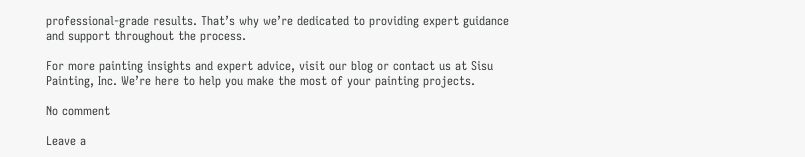professional-grade results. That’s why we’re dedicated to providing expert guidance and support throughout the process.

For more painting insights and expert advice, visit our blog or contact us at Sisu Painting, Inc. We’re here to help you make the most of your painting projects.

No comment

Leave a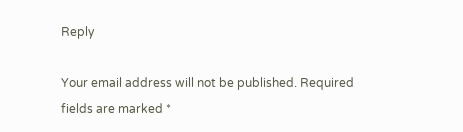Reply

Your email address will not be published. Required fields are marked *